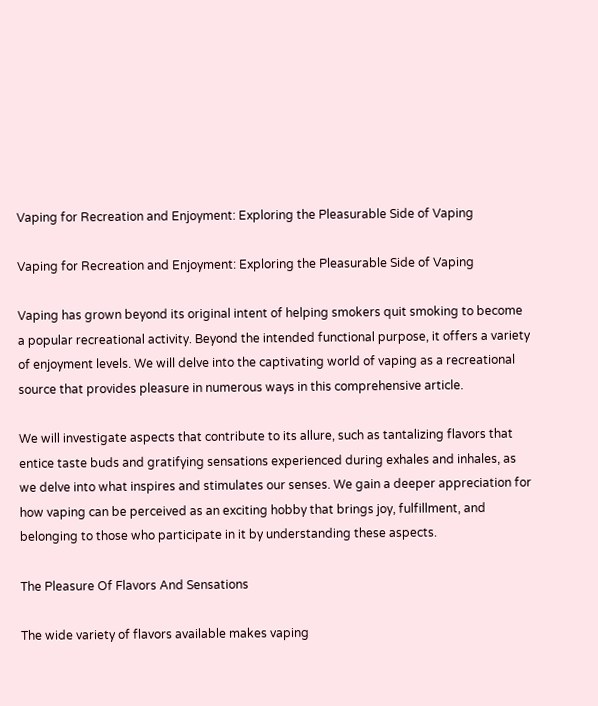Vaping for Recreation and Enjoyment: Exploring the Pleasurable Side of Vaping

Vaping for Recreation and Enjoyment: Exploring the Pleasurable Side of Vaping

Vaping has grown beyond its original intent of helping smokers quit smoking to become a popular recreational activity. Beyond the intended functional purpose, it offers a variety of enjoyment levels. We will delve into the captivating world of vaping as a recreational source that provides pleasure in numerous ways in this comprehensive article.

We will investigate aspects that contribute to its allure, such as tantalizing flavors that entice taste buds and gratifying sensations experienced during exhales and inhales, as we delve into what inspires and stimulates our senses. We gain a deeper appreciation for how vaping can be perceived as an exciting hobby that brings joy, fulfillment, and belonging to those who participate in it by understanding these aspects.

The Pleasure Of Flavors And Sensations

The wide variety of flavors available makes vaping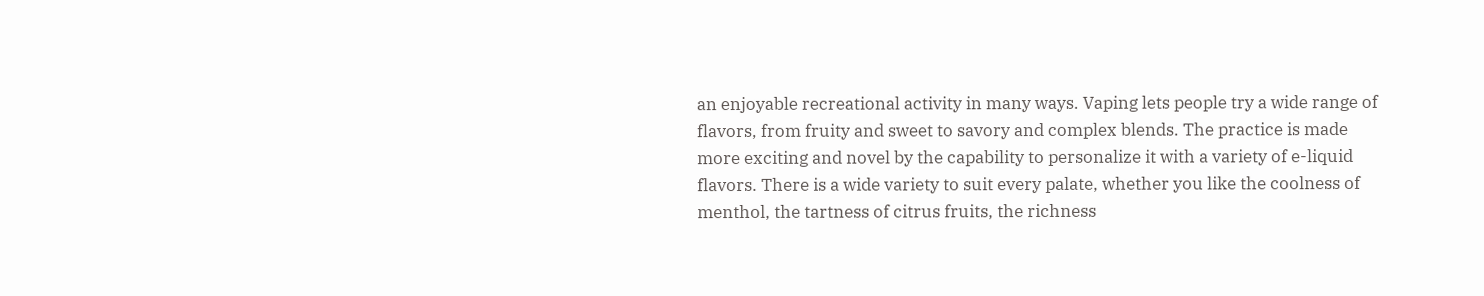an enjoyable recreational activity in many ways. Vaping lets people try a wide range of flavors, from fruity and sweet to savory and complex blends. The practice is made more exciting and novel by the capability to personalize it with a variety of e-liquid flavors. There is a wide variety to suit every palate, whether you like the coolness of menthol, the tartness of citrus fruits, the richness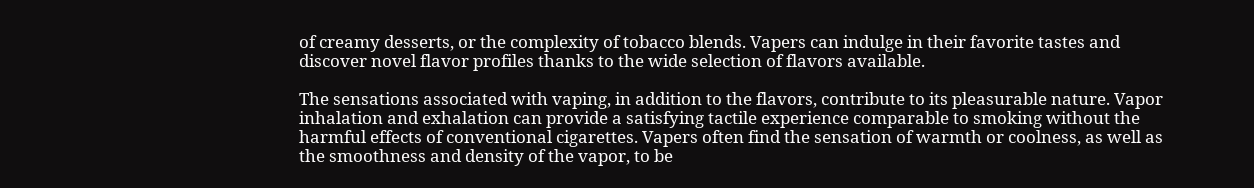of creamy desserts, or the complexity of tobacco blends. Vapers can indulge in their favorite tastes and discover novel flavor profiles thanks to the wide selection of flavors available.

The sensations associated with vaping, in addition to the flavors, contribute to its pleasurable nature. Vapor inhalation and exhalation can provide a satisfying tactile experience comparable to smoking without the harmful effects of conventional cigarettes. Vapers often find the sensation of warmth or coolness, as well as the smoothness and density of the vapor, to be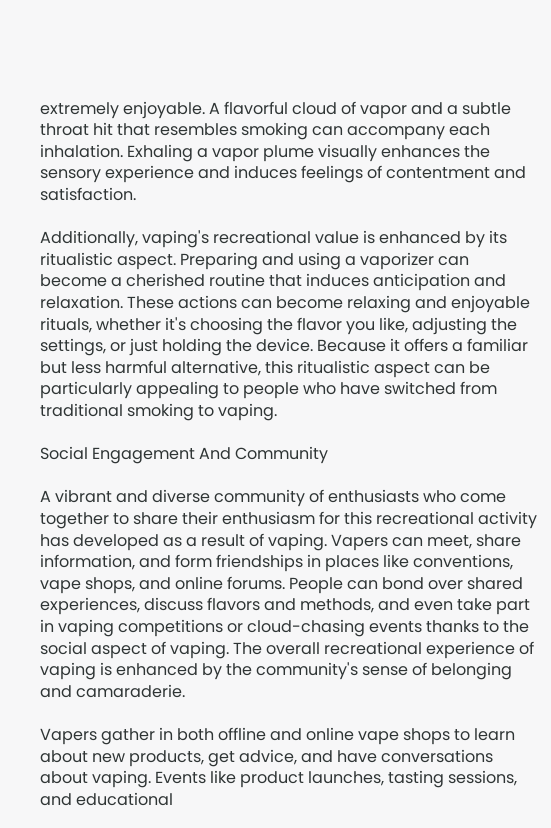extremely enjoyable. A flavorful cloud of vapor and a subtle throat hit that resembles smoking can accompany each inhalation. Exhaling a vapor plume visually enhances the sensory experience and induces feelings of contentment and satisfaction.

Additionally, vaping's recreational value is enhanced by its ritualistic aspect. Preparing and using a vaporizer can become a cherished routine that induces anticipation and relaxation. These actions can become relaxing and enjoyable rituals, whether it's choosing the flavor you like, adjusting the settings, or just holding the device. Because it offers a familiar but less harmful alternative, this ritualistic aspect can be particularly appealing to people who have switched from traditional smoking to vaping.

Social Engagement And Community

A vibrant and diverse community of enthusiasts who come together to share their enthusiasm for this recreational activity has developed as a result of vaping. Vapers can meet, share information, and form friendships in places like conventions, vape shops, and online forums. People can bond over shared experiences, discuss flavors and methods, and even take part in vaping competitions or cloud-chasing events thanks to the social aspect of vaping. The overall recreational experience of vaping is enhanced by the community's sense of belonging and camaraderie.

Vapers gather in both offline and online vape shops to learn about new products, get advice, and have conversations about vaping. Events like product launches, tasting sessions, and educational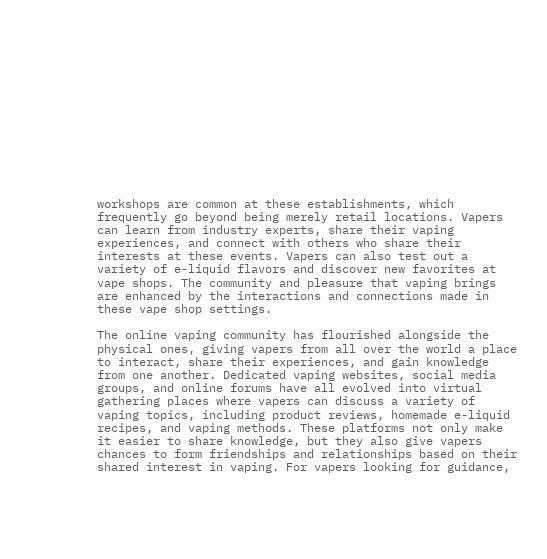workshops are common at these establishments, which frequently go beyond being merely retail locations. Vapers can learn from industry experts, share their vaping experiences, and connect with others who share their interests at these events. Vapers can also test out a variety of e-liquid flavors and discover new favorites at vape shops. The community and pleasure that vaping brings are enhanced by the interactions and connections made in these vape shop settings.

The online vaping community has flourished alongside the physical ones, giving vapers from all over the world a place to interact, share their experiences, and gain knowledge from one another. Dedicated vaping websites, social media groups, and online forums have all evolved into virtual gathering places where vapers can discuss a variety of vaping topics, including product reviews, homemade e-liquid recipes, and vaping methods. These platforms not only make it easier to share knowledge, but they also give vapers chances to form friendships and relationships based on their shared interest in vaping. For vapers looking for guidance,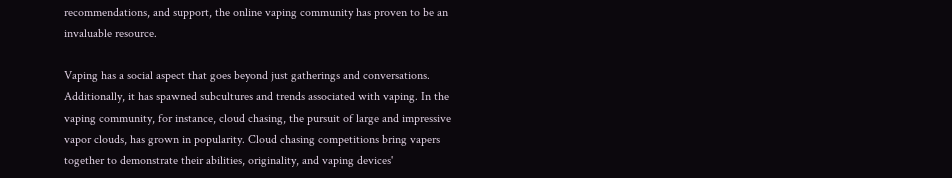recommendations, and support, the online vaping community has proven to be an invaluable resource.

Vaping has a social aspect that goes beyond just gatherings and conversations. Additionally, it has spawned subcultures and trends associated with vaping. In the vaping community, for instance, cloud chasing, the pursuit of large and impressive vapor clouds, has grown in popularity. Cloud chasing competitions bring vapers together to demonstrate their abilities, originality, and vaping devices'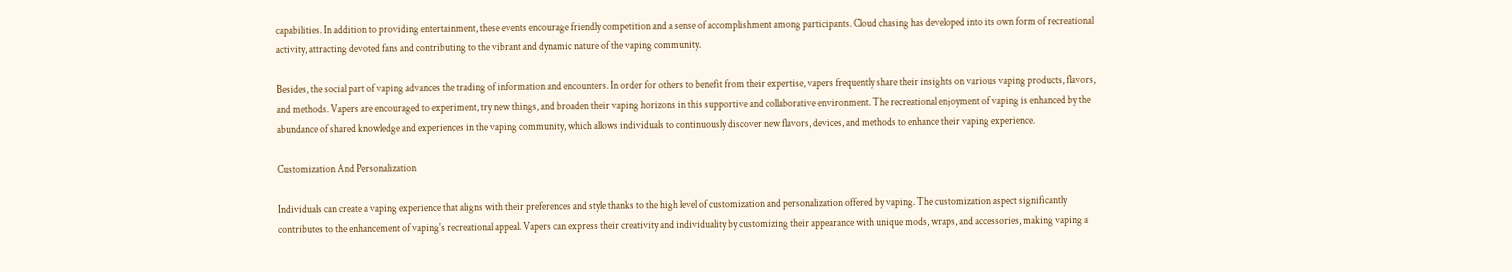capabilities. In addition to providing entertainment, these events encourage friendly competition and a sense of accomplishment among participants. Cloud chasing has developed into its own form of recreational activity, attracting devoted fans and contributing to the vibrant and dynamic nature of the vaping community.

Besides, the social part of vaping advances the trading of information and encounters. In order for others to benefit from their expertise, vapers frequently share their insights on various vaping products, flavors, and methods. Vapers are encouraged to experiment, try new things, and broaden their vaping horizons in this supportive and collaborative environment. The recreational enjoyment of vaping is enhanced by the abundance of shared knowledge and experiences in the vaping community, which allows individuals to continuously discover new flavors, devices, and methods to enhance their vaping experience.

Customization And Personalization

Individuals can create a vaping experience that aligns with their preferences and style thanks to the high level of customization and personalization offered by vaping. The customization aspect significantly contributes to the enhancement of vaping's recreational appeal. Vapers can express their creativity and individuality by customizing their appearance with unique mods, wraps, and accessories, making vaping a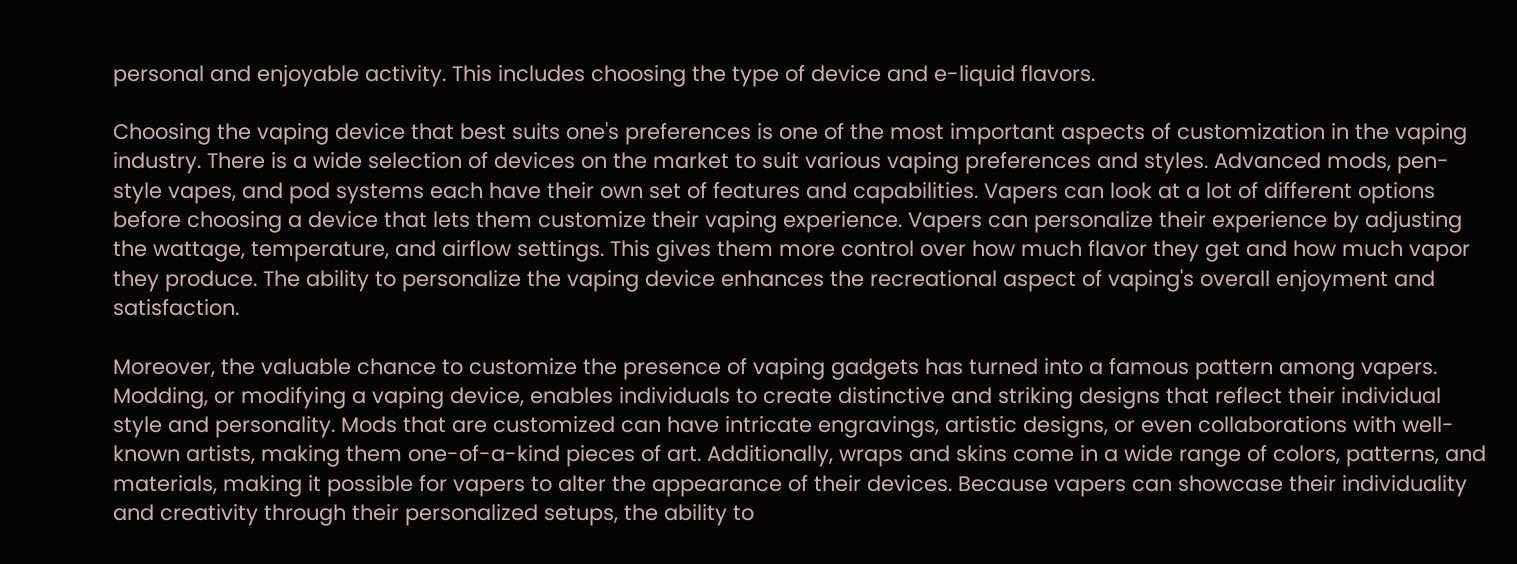personal and enjoyable activity. This includes choosing the type of device and e-liquid flavors.

Choosing the vaping device that best suits one's preferences is one of the most important aspects of customization in the vaping industry. There is a wide selection of devices on the market to suit various vaping preferences and styles. Advanced mods, pen-style vapes, and pod systems each have their own set of features and capabilities. Vapers can look at a lot of different options before choosing a device that lets them customize their vaping experience. Vapers can personalize their experience by adjusting the wattage, temperature, and airflow settings. This gives them more control over how much flavor they get and how much vapor they produce. The ability to personalize the vaping device enhances the recreational aspect of vaping's overall enjoyment and satisfaction.

Moreover, the valuable chance to customize the presence of vaping gadgets has turned into a famous pattern among vapers. Modding, or modifying a vaping device, enables individuals to create distinctive and striking designs that reflect their individual style and personality. Mods that are customized can have intricate engravings, artistic designs, or even collaborations with well-known artists, making them one-of-a-kind pieces of art. Additionally, wraps and skins come in a wide range of colors, patterns, and materials, making it possible for vapers to alter the appearance of their devices. Because vapers can showcase their individuality and creativity through their personalized setups, the ability to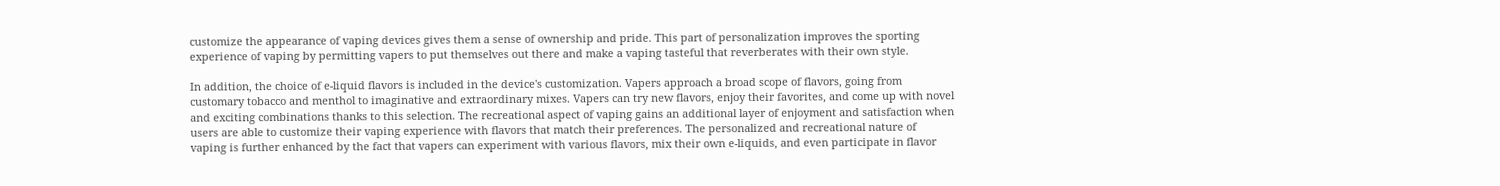customize the appearance of vaping devices gives them a sense of ownership and pride. This part of personalization improves the sporting experience of vaping by permitting vapers to put themselves out there and make a vaping tasteful that reverberates with their own style.

In addition, the choice of e-liquid flavors is included in the device's customization. Vapers approach a broad scope of flavors, going from customary tobacco and menthol to imaginative and extraordinary mixes. Vapers can try new flavors, enjoy their favorites, and come up with novel and exciting combinations thanks to this selection. The recreational aspect of vaping gains an additional layer of enjoyment and satisfaction when users are able to customize their vaping experience with flavors that match their preferences. The personalized and recreational nature of vaping is further enhanced by the fact that vapers can experiment with various flavors, mix their own e-liquids, and even participate in flavor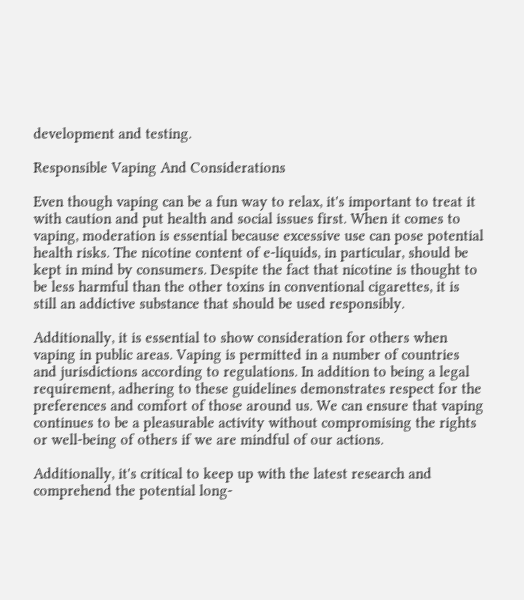development and testing.

Responsible Vaping And Considerations

Even though vaping can be a fun way to relax, it's important to treat it with caution and put health and social issues first. When it comes to vaping, moderation is essential because excessive use can pose potential health risks. The nicotine content of e-liquids, in particular, should be kept in mind by consumers. Despite the fact that nicotine is thought to be less harmful than the other toxins in conventional cigarettes, it is still an addictive substance that should be used responsibly.

Additionally, it is essential to show consideration for others when vaping in public areas. Vaping is permitted in a number of countries and jurisdictions according to regulations. In addition to being a legal requirement, adhering to these guidelines demonstrates respect for the preferences and comfort of those around us. We can ensure that vaping continues to be a pleasurable activity without compromising the rights or well-being of others if we are mindful of our actions.

Additionally, it's critical to keep up with the latest research and comprehend the potential long-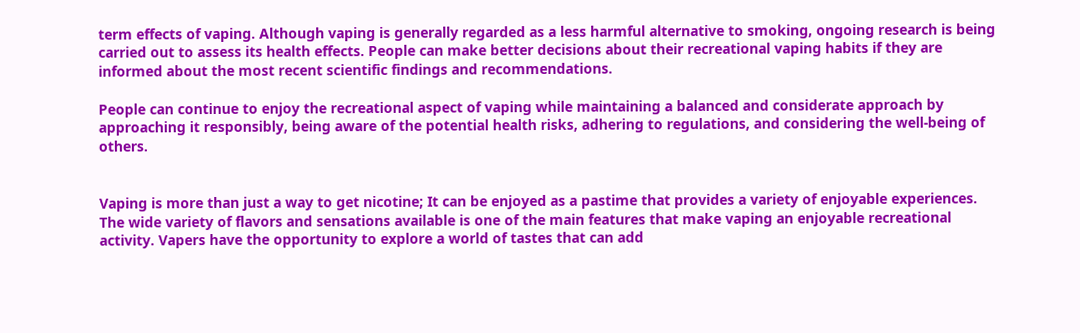term effects of vaping. Although vaping is generally regarded as a less harmful alternative to smoking, ongoing research is being carried out to assess its health effects. People can make better decisions about their recreational vaping habits if they are informed about the most recent scientific findings and recommendations.

People can continue to enjoy the recreational aspect of vaping while maintaining a balanced and considerate approach by approaching it responsibly, being aware of the potential health risks, adhering to regulations, and considering the well-being of others.


Vaping is more than just a way to get nicotine; It can be enjoyed as a pastime that provides a variety of enjoyable experiences. The wide variety of flavors and sensations available is one of the main features that make vaping an enjoyable recreational activity. Vapers have the opportunity to explore a world of tastes that can add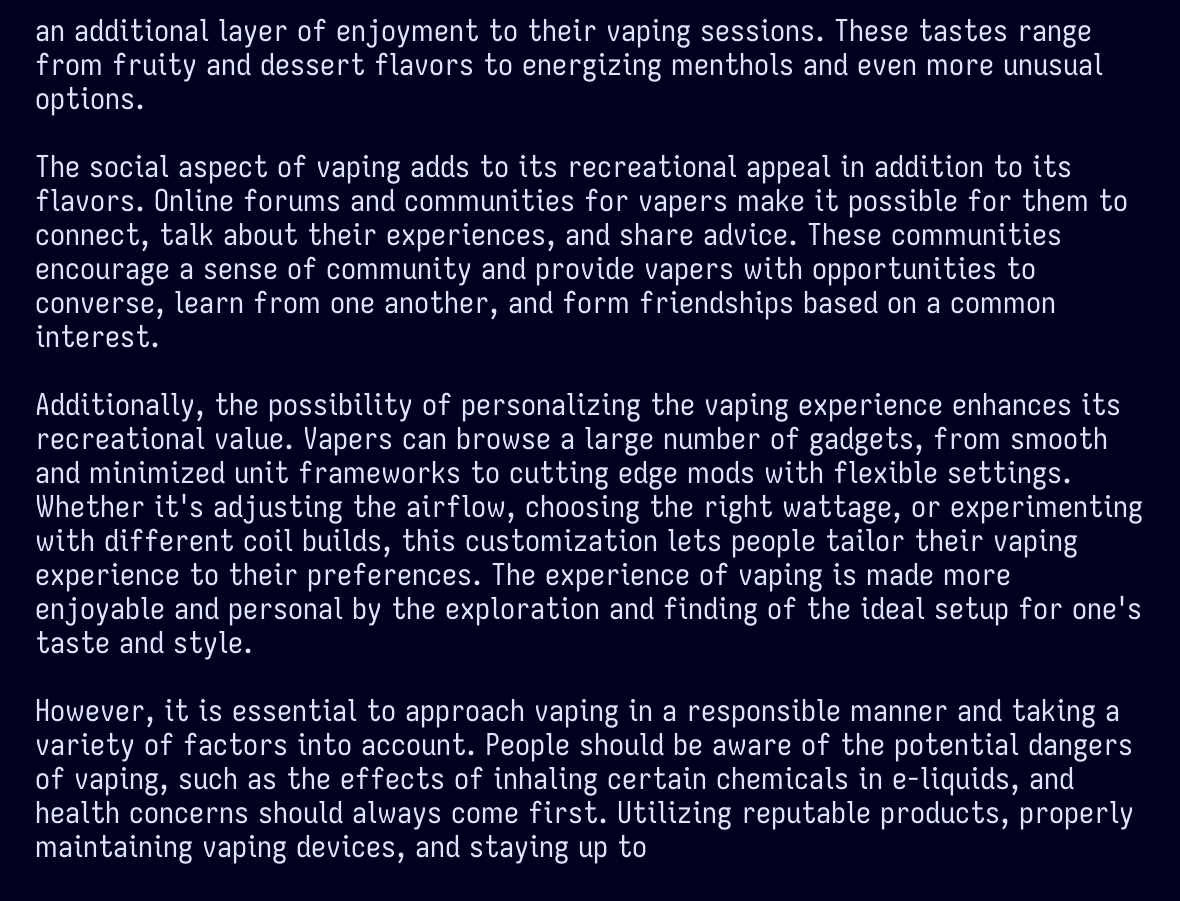an additional layer of enjoyment to their vaping sessions. These tastes range from fruity and dessert flavors to energizing menthols and even more unusual options.

The social aspect of vaping adds to its recreational appeal in addition to its flavors. Online forums and communities for vapers make it possible for them to connect, talk about their experiences, and share advice. These communities encourage a sense of community and provide vapers with opportunities to converse, learn from one another, and form friendships based on a common interest.

Additionally, the possibility of personalizing the vaping experience enhances its recreational value. Vapers can browse a large number of gadgets, from smooth and minimized unit frameworks to cutting edge mods with flexible settings. Whether it's adjusting the airflow, choosing the right wattage, or experimenting with different coil builds, this customization lets people tailor their vaping experience to their preferences. The experience of vaping is made more enjoyable and personal by the exploration and finding of the ideal setup for one's taste and style.

However, it is essential to approach vaping in a responsible manner and taking a variety of factors into account. People should be aware of the potential dangers of vaping, such as the effects of inhaling certain chemicals in e-liquids, and health concerns should always come first. Utilizing reputable products, properly maintaining vaping devices, and staying up to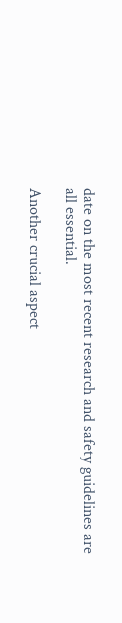date on the most recent research and safety guidelines are all essential.

Another crucial aspect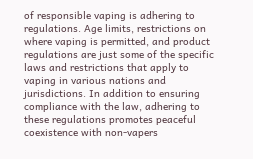of responsible vaping is adhering to regulations. Age limits, restrictions on where vaping is permitted, and product regulations are just some of the specific laws and restrictions that apply to vaping in various nations and jurisdictions. In addition to ensuring compliance with the law, adhering to these regulations promotes peaceful coexistence with non-vapers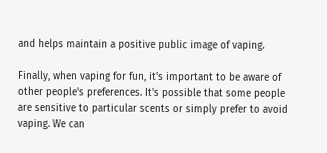and helps maintain a positive public image of vaping.

Finally, when vaping for fun, it's important to be aware of other people's preferences. It's possible that some people are sensitive to particular scents or simply prefer to avoid vaping. We can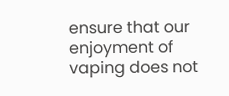ensure that our enjoyment of vaping does not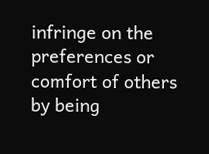infringe on the preferences or comfort of others by being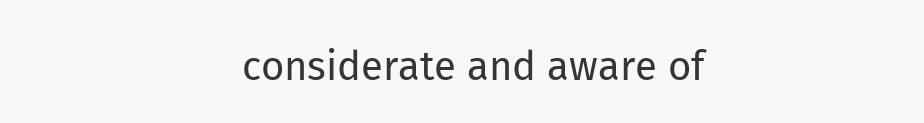considerate and aware of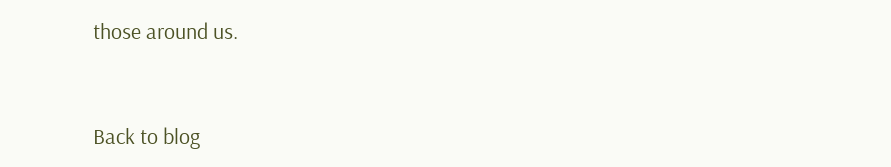those around us.


Back to blog